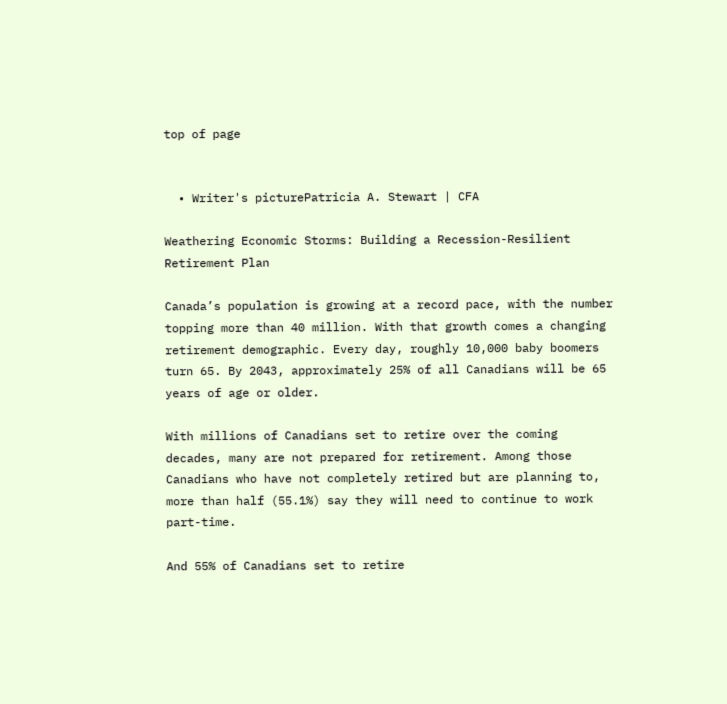top of page


  • Writer's picturePatricia A. Stewart | CFA

Weathering Economic Storms: Building a Recession-Resilient Retirement Plan

Canada’s population is growing at a record pace, with the number topping more than 40 million. With that growth comes a changing retirement demographic. Every day, roughly 10,000 baby boomers turn 65. By 2043, approximately 25% of all Canadians will be 65 years of age or older.

With millions of Canadians set to retire over the coming decades, many are not prepared for retirement. Among those Canadians who have not completely retired but are planning to, more than half (55.1%) say they will need to continue to work part-time.

And 55% of Canadians set to retire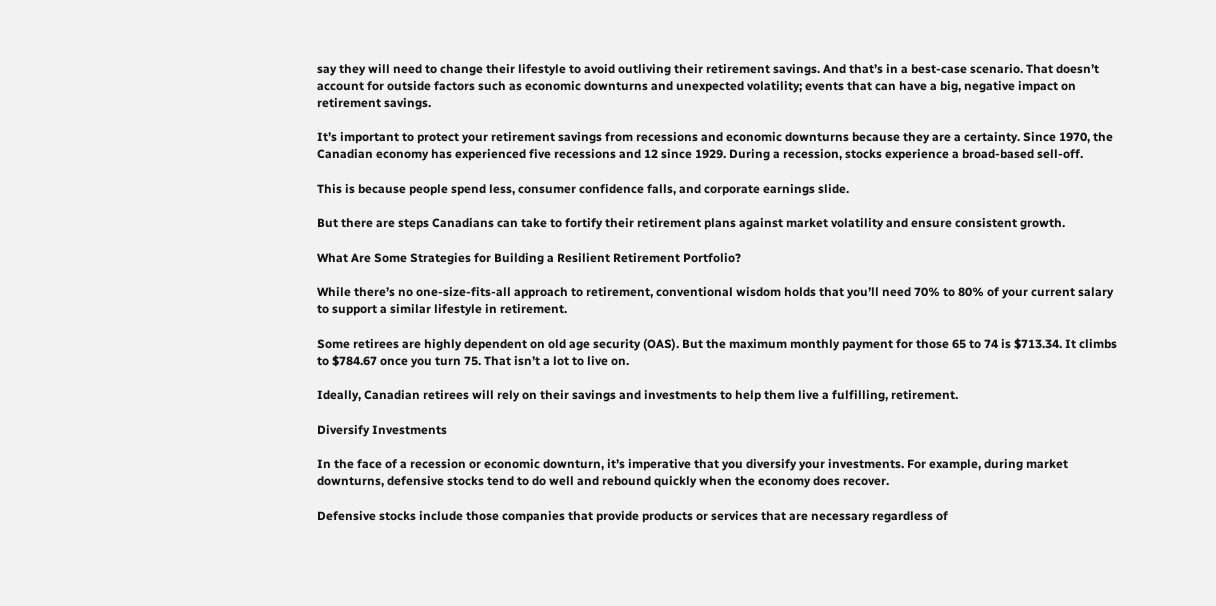say they will need to change their lifestyle to avoid outliving their retirement savings. And that’s in a best-case scenario. That doesn’t account for outside factors such as economic downturns and unexpected volatility; events that can have a big, negative impact on retirement savings.

It’s important to protect your retirement savings from recessions and economic downturns because they are a certainty. Since 1970, the Canadian economy has experienced five recessions and 12 since 1929. During a recession, stocks experience a broad-based sell-off.

This is because people spend less, consumer confidence falls, and corporate earnings slide.

But there are steps Canadians can take to fortify their retirement plans against market volatility and ensure consistent growth.

What Are Some Strategies for Building a Resilient Retirement Portfolio?

While there’s no one-size-fits-all approach to retirement, conventional wisdom holds that you’ll need 70% to 80% of your current salary to support a similar lifestyle in retirement.

Some retirees are highly dependent on old age security (OAS). But the maximum monthly payment for those 65 to 74 is $713.34. It climbs to $784.67 once you turn 75. That isn’t a lot to live on.

Ideally, Canadian retirees will rely on their savings and investments to help them live a fulfilling, retirement.

Diversify Investments

In the face of a recession or economic downturn, it’s imperative that you diversify your investments. For example, during market downturns, defensive stocks tend to do well and rebound quickly when the economy does recover.

Defensive stocks include those companies that provide products or services that are necessary regardless of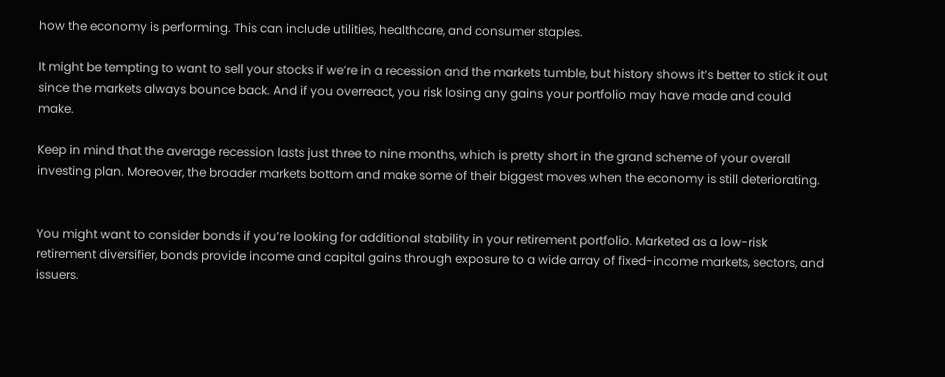how the economy is performing. This can include utilities, healthcare, and consumer staples.

It might be tempting to want to sell your stocks if we’re in a recession and the markets tumble, but history shows it’s better to stick it out since the markets always bounce back. And if you overreact, you risk losing any gains your portfolio may have made and could make.

Keep in mind that the average recession lasts just three to nine months, which is pretty short in the grand scheme of your overall investing plan. Moreover, the broader markets bottom and make some of their biggest moves when the economy is still deteriorating.


You might want to consider bonds if you’re looking for additional stability in your retirement portfolio. Marketed as a low-risk retirement diversifier, bonds provide income and capital gains through exposure to a wide array of fixed-income markets, sectors, and issuers.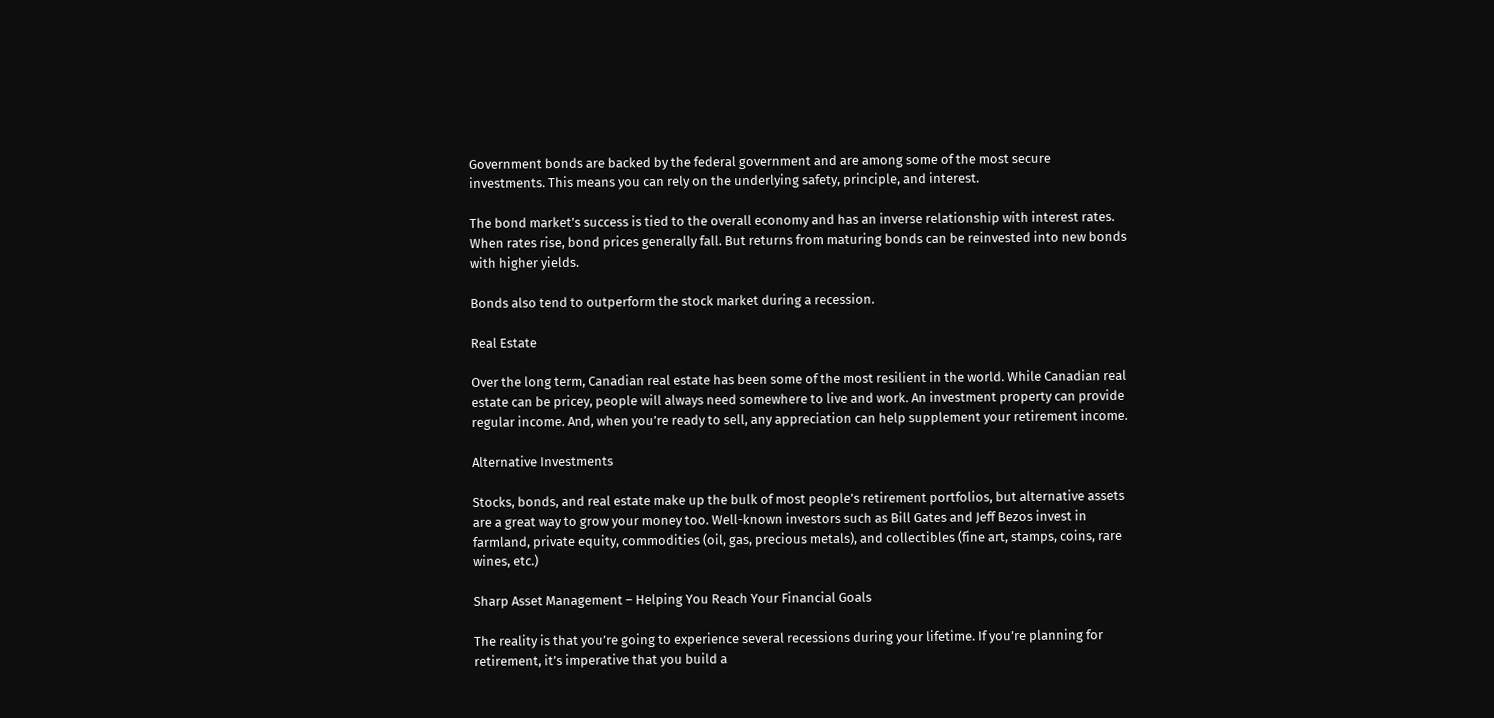Government bonds are backed by the federal government and are among some of the most secure investments. This means you can rely on the underlying safety, principle, and interest.

The bond market’s success is tied to the overall economy and has an inverse relationship with interest rates. When rates rise, bond prices generally fall. But returns from maturing bonds can be reinvested into new bonds with higher yields.

Bonds also tend to outperform the stock market during a recession.

Real Estate

Over the long term, Canadian real estate has been some of the most resilient in the world. While Canadian real estate can be pricey, people will always need somewhere to live and work. An investment property can provide regular income. And, when you’re ready to sell, any appreciation can help supplement your retirement income.

Alternative Investments

Stocks, bonds, and real estate make up the bulk of most people’s retirement portfolios, but alternative assets are a great way to grow your money too. Well-known investors such as Bill Gates and Jeff Bezos invest in farmland, private equity, commodities (oil, gas, precious metals), and collectibles (fine art, stamps, coins, rare wines, etc.)

Sharp Asset Management – Helping You Reach Your Financial Goals

The reality is that you’re going to experience several recessions during your lifetime. If you’re planning for retirement, it’s imperative that you build a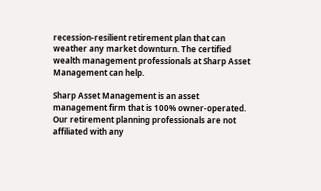recession-resilient retirement plan that can weather any market downturn. The certified wealth management professionals at Sharp Asset Management can help.

Sharp Asset Management is an asset management firm that is 100% owner-operated. Our retirement planning professionals are not affiliated with any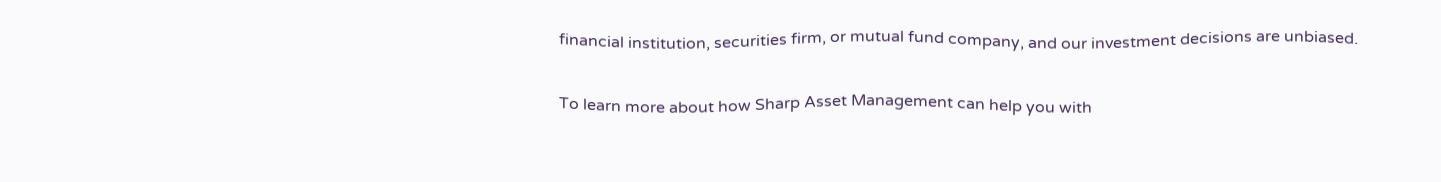financial institution, securities firm, or mutual fund company, and our investment decisions are unbiased.

To learn more about how Sharp Asset Management can help you with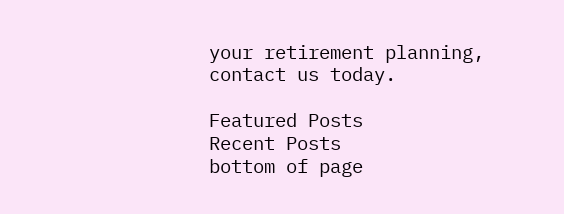your retirement planning, contact us today.

Featured Posts
Recent Posts
bottom of page